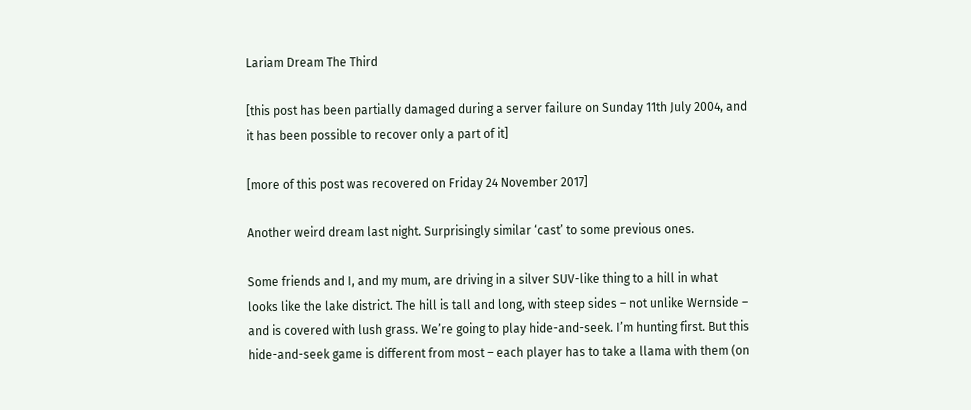Lariam Dream The Third

[this post has been partially damaged during a server failure on Sunday 11th July 2004, and it has been possible to recover only a part of it]

[more of this post was recovered on Friday 24 November 2017]

Another weird dream last night. Surprisingly similar ‘cast’ to some previous ones.

Some friends and I, and my mum, are driving in a silver SUV-like thing to a hill in what looks like the lake district. The hill is tall and long, with steep sides – not unlike Wernside – and is covered with lush grass. We’re going to play hide-and-seek. I’m hunting first. But this hide-and-seek game is different from most – each player has to take a llama with them (on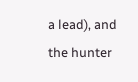a lead), and the hunter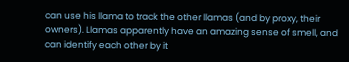can use his llama to track the other llamas (and by proxy, their owners). Llamas apparently have an amazing sense of smell, and can identify each other by it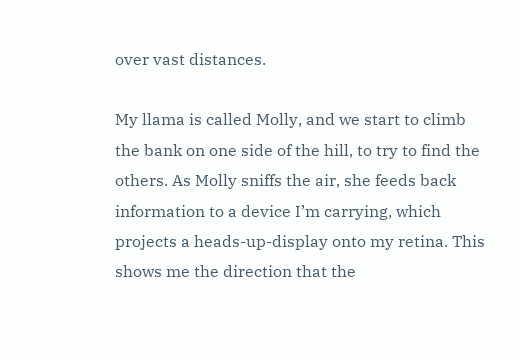over vast distances.

My llama is called Molly, and we start to climb the bank on one side of the hill, to try to find the others. As Molly sniffs the air, she feeds back information to a device I’m carrying, which projects a heads-up-display onto my retina. This shows me the direction that the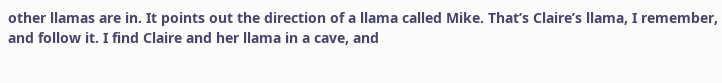other llamas are in. It points out the direction of a llama called Mike. That’s Claire’s llama, I remember, and follow it. I find Claire and her llama in a cave, and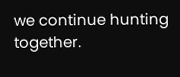we continue hunting together.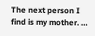The next person I find is my mother. …